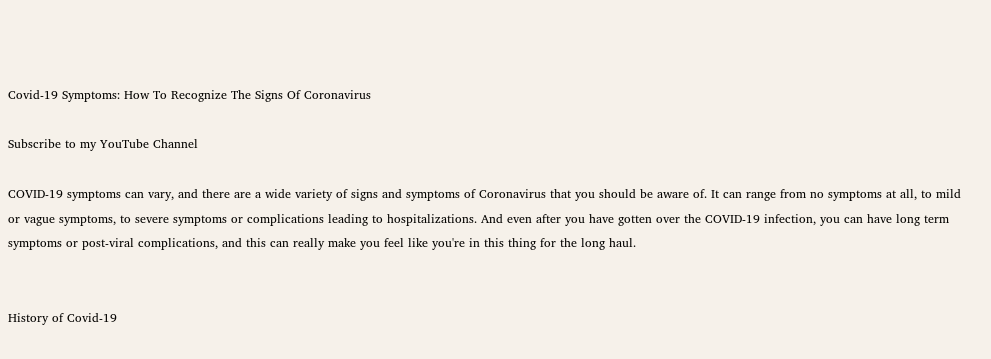Covid-19 Symptoms: How To Recognize The Signs Of Coronavirus

Subscribe to my YouTube Channel

COVID-19 symptoms can vary, and there are a wide variety of signs and symptoms of Coronavirus that you should be aware of. It can range from no symptoms at all, to mild or vague symptoms, to severe symptoms or complications leading to hospitalizations. And even after you have gotten over the COVID-19 infection, you can have long term symptoms or post-viral complications, and this can really make you feel like you're in this thing for the long haul.


History of Covid-19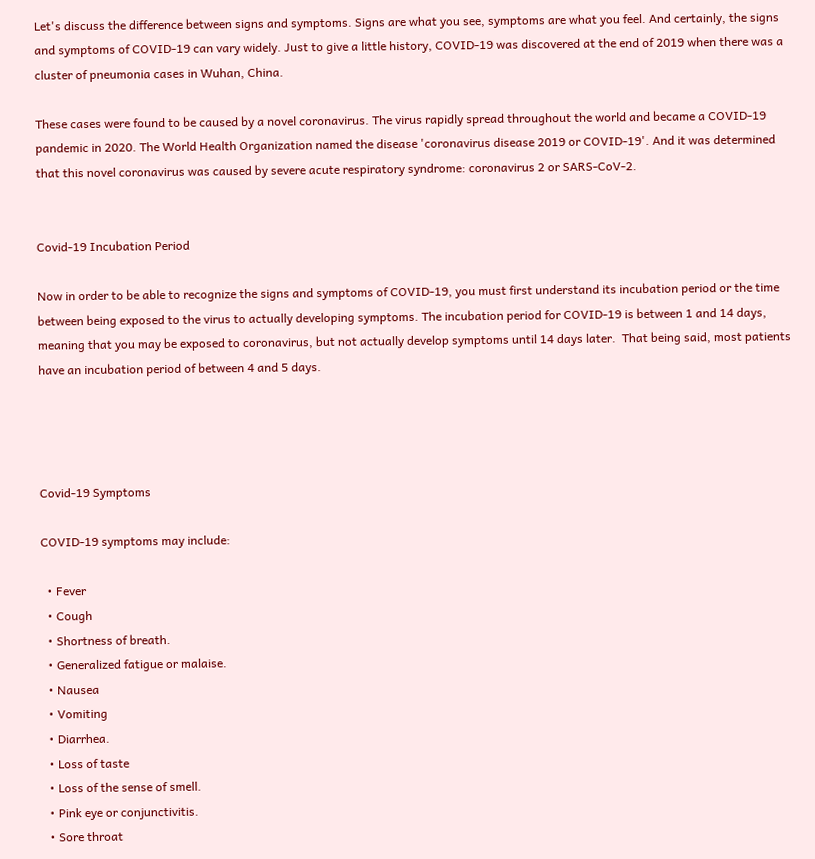Let's discuss the difference between signs and symptoms. Signs are what you see, symptoms are what you feel. And certainly, the signs and symptoms of COVID-19 can vary widely. Just to give a little history, COVID-19 was discovered at the end of 2019 when there was a cluster of pneumonia cases in Wuhan, China.

These cases were found to be caused by a novel coronavirus. The virus rapidly spread throughout the world and became a COVID-19 pandemic in 2020. The World Health Organization named the disease 'coronavirus disease 2019 or COVID-19'. And it was determined that this novel coronavirus was caused by severe acute respiratory syndrome: coronavirus 2 or SARS-CoV-2.


Covid-19 Incubation Period

Now in order to be able to recognize the signs and symptoms of COVID-19, you must first understand its incubation period or the time between being exposed to the virus to actually developing symptoms. The incubation period for COVID-19 is between 1 and 14 days, meaning that you may be exposed to coronavirus, but not actually develop symptoms until 14 days later.  That being said, most patients have an incubation period of between 4 and 5 days.




Covid-19 Symptoms

COVID-19 symptoms may include:

  • Fever
  • Cough
  • Shortness of breath.
  • Generalized fatigue or malaise.
  • Nausea
  • Vomiting
  • Diarrhea.
  • Loss of taste
  • Loss of the sense of smell.
  • Pink eye or conjunctivitis.
  • Sore throat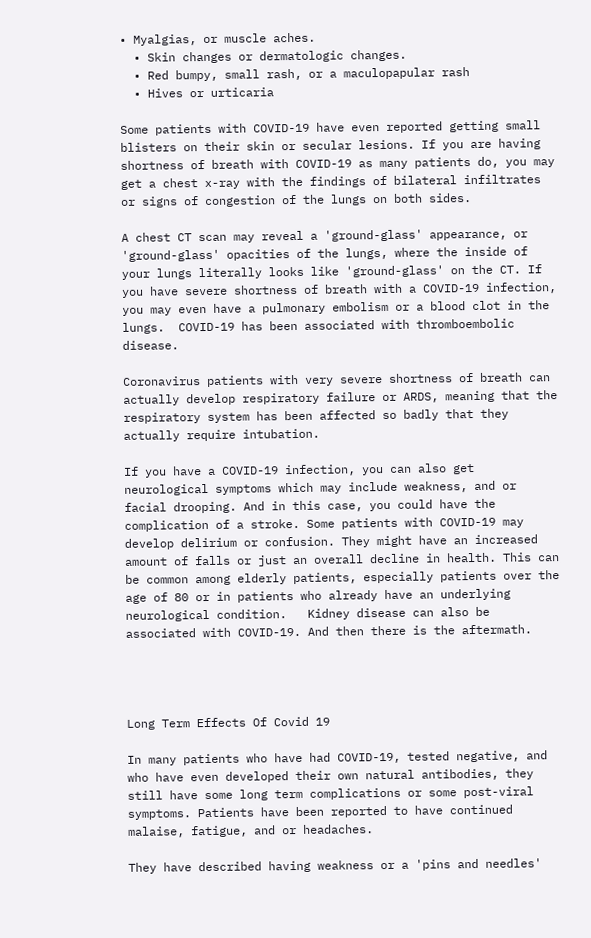• Myalgias, or muscle aches.
  • Skin changes or dermatologic changes.
  • Red bumpy, small rash, or a maculopapular rash
  • Hives or urticaria

Some patients with COVID-19 have even reported getting small blisters on their skin or secular lesions. If you are having shortness of breath with COVID-19 as many patients do, you may get a chest x-ray with the findings of bilateral infiltrates or signs of congestion of the lungs on both sides.

A chest CT scan may reveal a 'ground-glass' appearance, or 'ground-glass' opacities of the lungs, where the inside of your lungs literally looks like 'ground-glass' on the CT. If you have severe shortness of breath with a COVID-19 infection, you may even have a pulmonary embolism or a blood clot in the lungs.  COVID-19 has been associated with thromboembolic disease.

Coronavirus patients with very severe shortness of breath can actually develop respiratory failure or ARDS, meaning that the respiratory system has been affected so badly that they actually require intubation.

If you have a COVID-19 infection, you can also get neurological symptoms which may include weakness, and or facial drooping. And in this case, you could have the complication of a stroke. Some patients with COVID-19 may develop delirium or confusion. They might have an increased amount of falls or just an overall decline in health. This can be common among elderly patients, especially patients over the age of 80 or in patients who already have an underlying neurological condition.   Kidney disease can also be associated with COVID-19. And then there is the aftermath.




Long Term Effects Of Covid 19

In many patients who have had COVID-19, tested negative, and who have even developed their own natural antibodies, they still have some long term complications or some post-viral symptoms. Patients have been reported to have continued malaise, fatigue, and or headaches.

They have described having weakness or a 'pins and needles'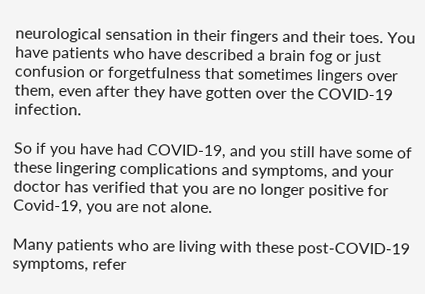neurological sensation in their fingers and their toes. You have patients who have described a brain fog or just confusion or forgetfulness that sometimes lingers over them, even after they have gotten over the COVID-19 infection.

So if you have had COVID-19, and you still have some of these lingering complications and symptoms, and your doctor has verified that you are no longer positive for Covid-19, you are not alone.

Many patients who are living with these post-COVID-19 symptoms, refer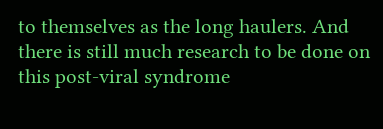to themselves as the long haulers. And there is still much research to be done on this post-viral syndrome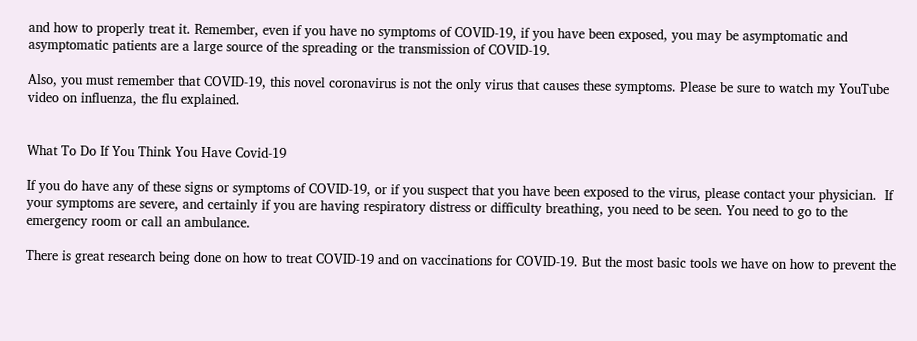and how to properly treat it. Remember, even if you have no symptoms of COVID-19, if you have been exposed, you may be asymptomatic and asymptomatic patients are a large source of the spreading or the transmission of COVID-19.

Also, you must remember that COVID-19, this novel coronavirus is not the only virus that causes these symptoms. Please be sure to watch my YouTube video on influenza, the flu explained.


What To Do If You Think You Have Covid-19

If you do have any of these signs or symptoms of COVID-19, or if you suspect that you have been exposed to the virus, please contact your physician.  If your symptoms are severe, and certainly if you are having respiratory distress or difficulty breathing, you need to be seen. You need to go to the emergency room or call an ambulance.

There is great research being done on how to treat COVID-19 and on vaccinations for COVID-19. But the most basic tools we have on how to prevent the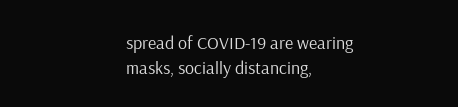spread of COVID-19 are wearing masks, socially distancing,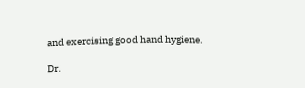and exercising good hand hygiene.

Dr.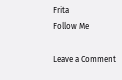Frita
Follow Me

Leave a Comment